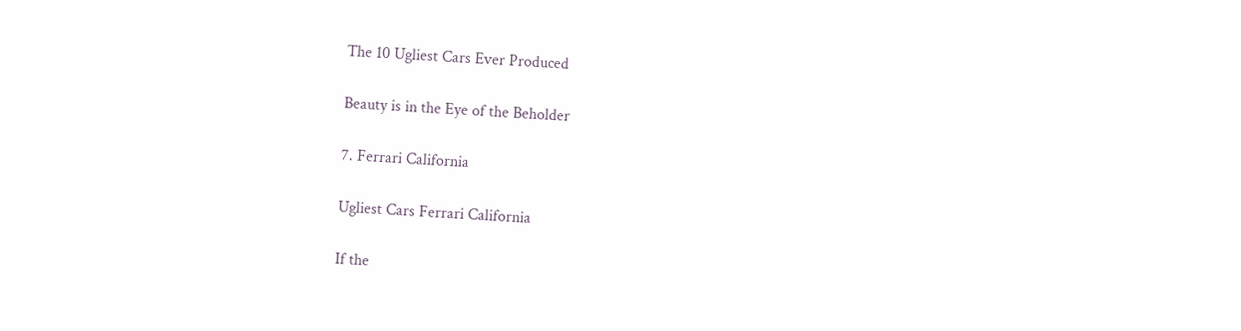The 10 Ugliest Cars Ever Produced

Beauty is in the Eye of the Beholder

7. Ferrari California

Ugliest Cars Ferrari California

If the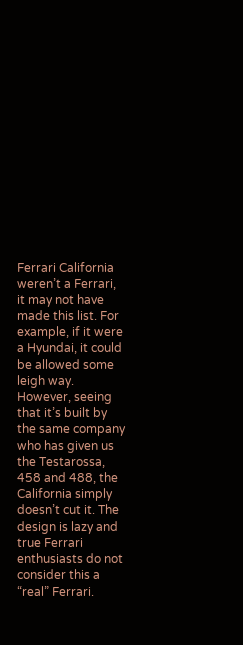Ferrari California weren’t a Ferrari, it may not have made this list. For example, if it were a Hyundai, it could be allowed some leigh way. However, seeing that it’s built by the same company who has given us the Testarossa, 458 and 488, the California simply doesn’t cut it. The design is lazy and true Ferrari enthusiasts do not consider this a “real” Ferrari.